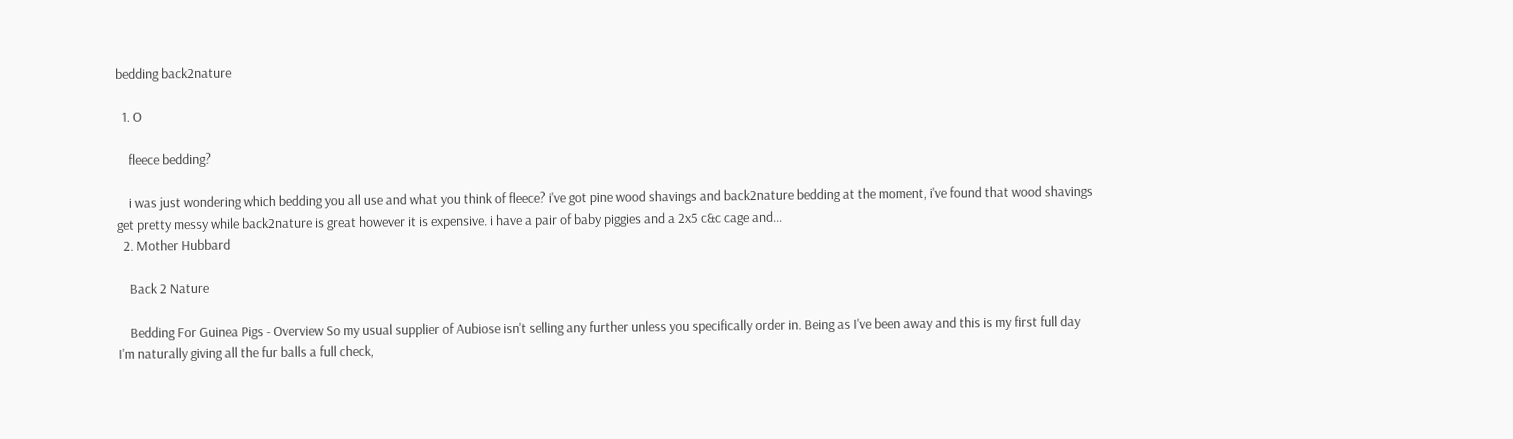bedding back2nature

  1. O

    fleece bedding?

    i was just wondering which bedding you all use and what you think of fleece? i've got pine wood shavings and back2nature bedding at the moment, i've found that wood shavings get pretty messy while back2nature is great however it is expensive. i have a pair of baby piggies and a 2x5 c&c cage and...
  2. Mother Hubbard

    Back 2 Nature

    Bedding For Guinea Pigs - Overview So my usual supplier of Aubiose isn't selling any further unless you specifically order in. Being as I've been away and this is my first full day I'm naturally giving all the fur balls a full check,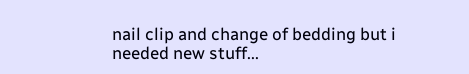nail clip and change of bedding but i needed new stuff...